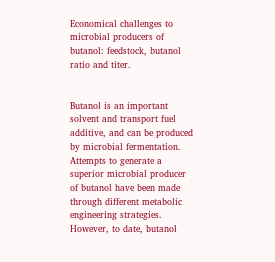Economical challenges to microbial producers of butanol: feedstock, butanol ratio and titer.


Butanol is an important solvent and transport fuel additive, and can be produced by microbial fermentation. Attempts to generate a superior microbial producer of butanol have been made through different metabolic engineering strategies. However, to date, butanol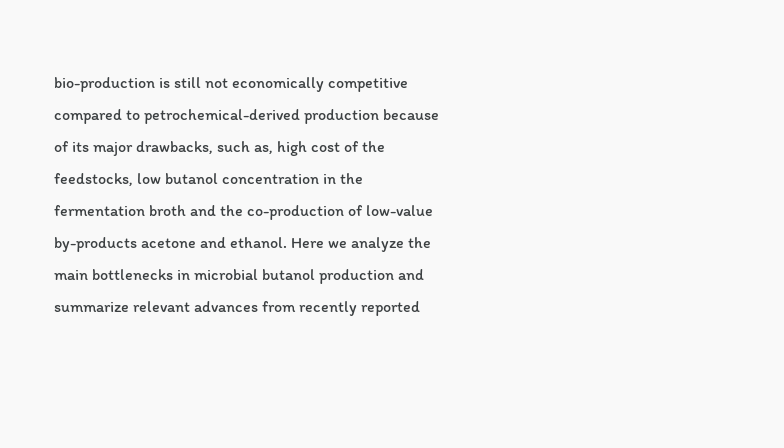bio-production is still not economically competitive compared to petrochemical-derived production because of its major drawbacks, such as, high cost of the feedstocks, low butanol concentration in the fermentation broth and the co-production of low-value by-products acetone and ethanol. Here we analyze the main bottlenecks in microbial butanol production and summarize relevant advances from recently reported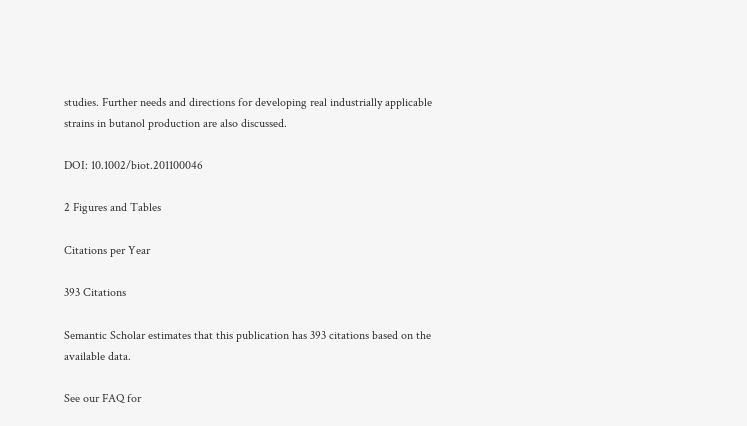studies. Further needs and directions for developing real industrially applicable strains in butanol production are also discussed.

DOI: 10.1002/biot.201100046

2 Figures and Tables

Citations per Year

393 Citations

Semantic Scholar estimates that this publication has 393 citations based on the available data.

See our FAQ for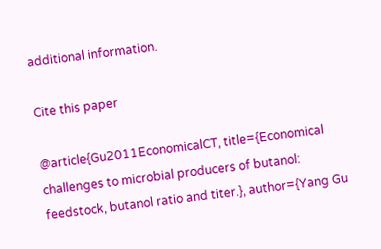additional information.

Cite this paper

@article{Gu2011EconomicalCT, title={Economical challenges to microbial producers of butanol: feedstock, butanol ratio and titer.}, author={Yang Gu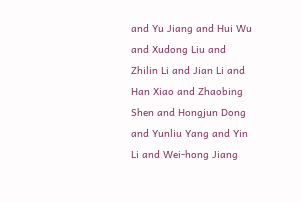and Yu Jiang and Hui Wu and Xudong Liu and Zhilin Li and Jian Li and Han Xiao and Zhaobing Shen and Hongjun Dong and Yunliu Yang and Yin Li and Wei-hong Jiang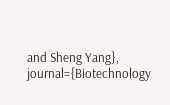and Sheng Yang}, journal={Biotechnology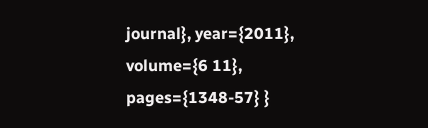journal}, year={2011}, volume={6 11}, pages={1348-57} }